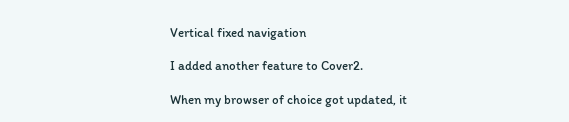Vertical fixed navigation

I added another feature to Cover2.

When my browser of choice got updated, it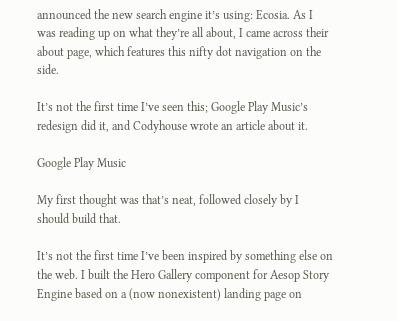announced the new search engine it’s using: Ecosia. As I was reading up on what they’re all about, I came across their about page, which features this nifty dot navigation on the side.

It’s not the first time I’ve seen this; Google Play Music’s redesign did it, and Codyhouse wrote an article about it.

Google Play Music

My first thought was that’s neat, followed closely by I should build that.

It’s not the first time I’ve been inspired by something else on the web. I built the Hero Gallery component for Aesop Story Engine based on a (now nonexistent) landing page on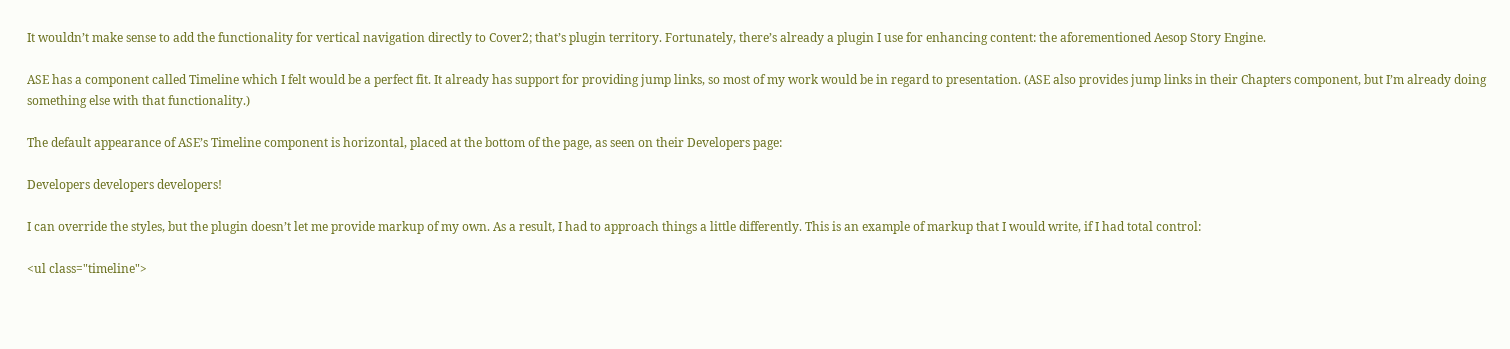It wouldn’t make sense to add the functionality for vertical navigation directly to Cover2; that’s plugin territory. Fortunately, there’s already a plugin I use for enhancing content: the aforementioned Aesop Story Engine.

ASE has a component called Timeline which I felt would be a perfect fit. It already has support for providing jump links, so most of my work would be in regard to presentation. (ASE also provides jump links in their Chapters component, but I’m already doing something else with that functionality.)

The default appearance of ASE’s Timeline component is horizontal, placed at the bottom of the page, as seen on their Developers page:

Developers developers developers!

I can override the styles, but the plugin doesn’t let me provide markup of my own. As a result, I had to approach things a little differently. This is an example of markup that I would write, if I had total control:

<ul class="timeline">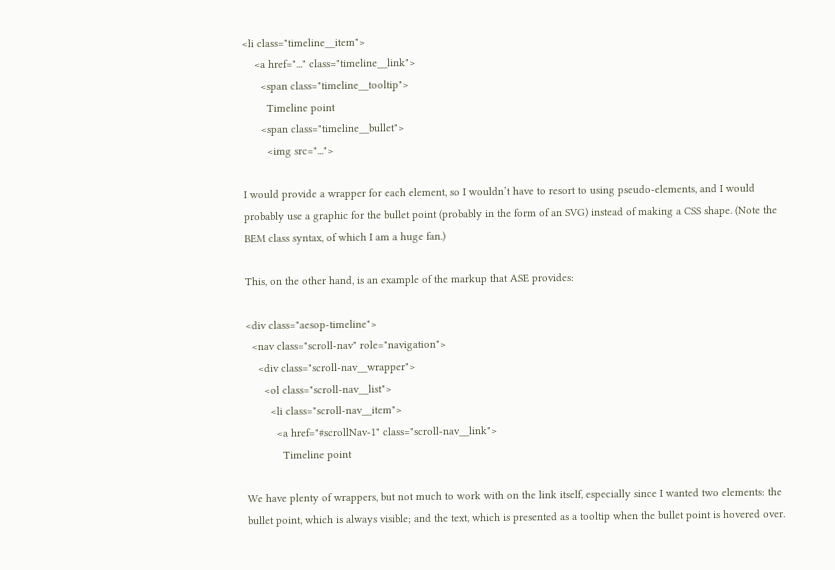<li class="timeline__item">
    <a href="..." class="timeline__link">
      <span class="timeline__tooltip">
        Timeline point
      <span class="timeline__bullet">
        <img src="...">

I would provide a wrapper for each element, so I wouldn’t have to resort to using pseudo-elements, and I would probably use a graphic for the bullet point (probably in the form of an SVG) instead of making a CSS shape. (Note the BEM class syntax, of which I am a huge fan.)

This, on the other hand, is an example of the markup that ASE provides:

<div class="aesop-timeline">
  <nav class="scroll-nav" role="navigation">
    <div class="scroll-nav__wrapper">
      <ol class="scroll-nav__list">
        <li class="scroll-nav__item">
          <a href="#scrollNav-1" class="scroll-nav__link">
            Timeline point

We have plenty of wrappers, but not much to work with on the link itself, especially since I wanted two elements: the bullet point, which is always visible; and the text, which is presented as a tooltip when the bullet point is hovered over.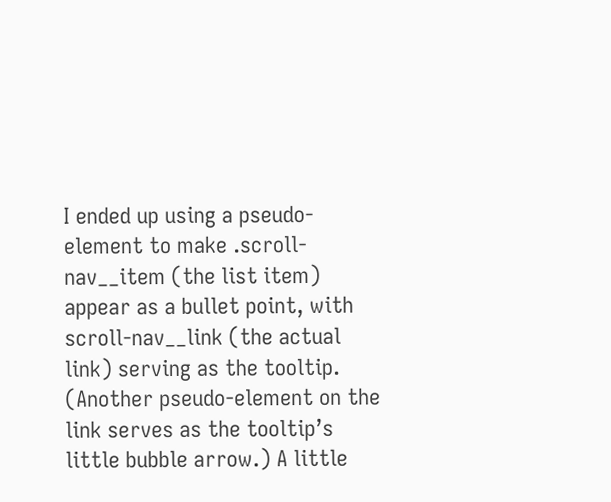I ended up using a pseudo-element to make .scroll-nav__item (the list item) appear as a bullet point, with scroll-nav__link (the actual link) serving as the tooltip. (Another pseudo-element on the link serves as the tooltip’s little bubble arrow.) A little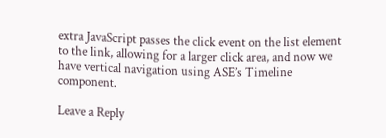extra JavaScript passes the click event on the list element to the link, allowing for a larger click area, and now we have vertical navigation using ASE’s Timeline component.

Leave a Reply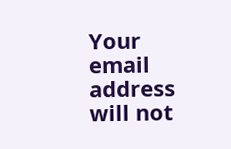Your email address will not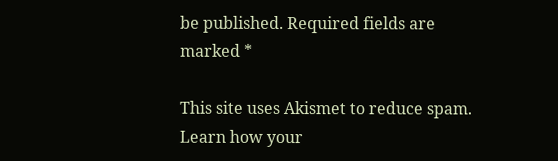be published. Required fields are marked *

This site uses Akismet to reduce spam. Learn how your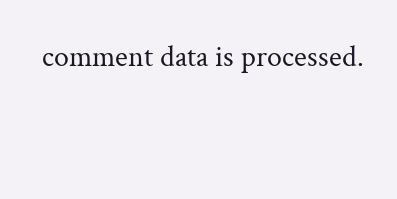comment data is processed.